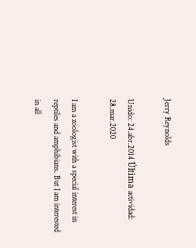Jerry Reynolds

Unido: 24.abr.2014 Última actividad: 28.mar.2020

I am a zoologist with a special interest in reptiles and amphibians. But I am interested in all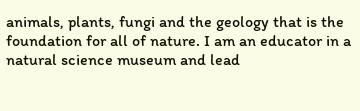animals, plants, fungi and the geology that is the foundation for all of nature. I am an educator in a natural science museum and lead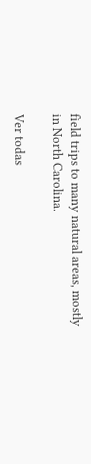field trips to many natural areas, mostly in North Carolina.

Ver todas